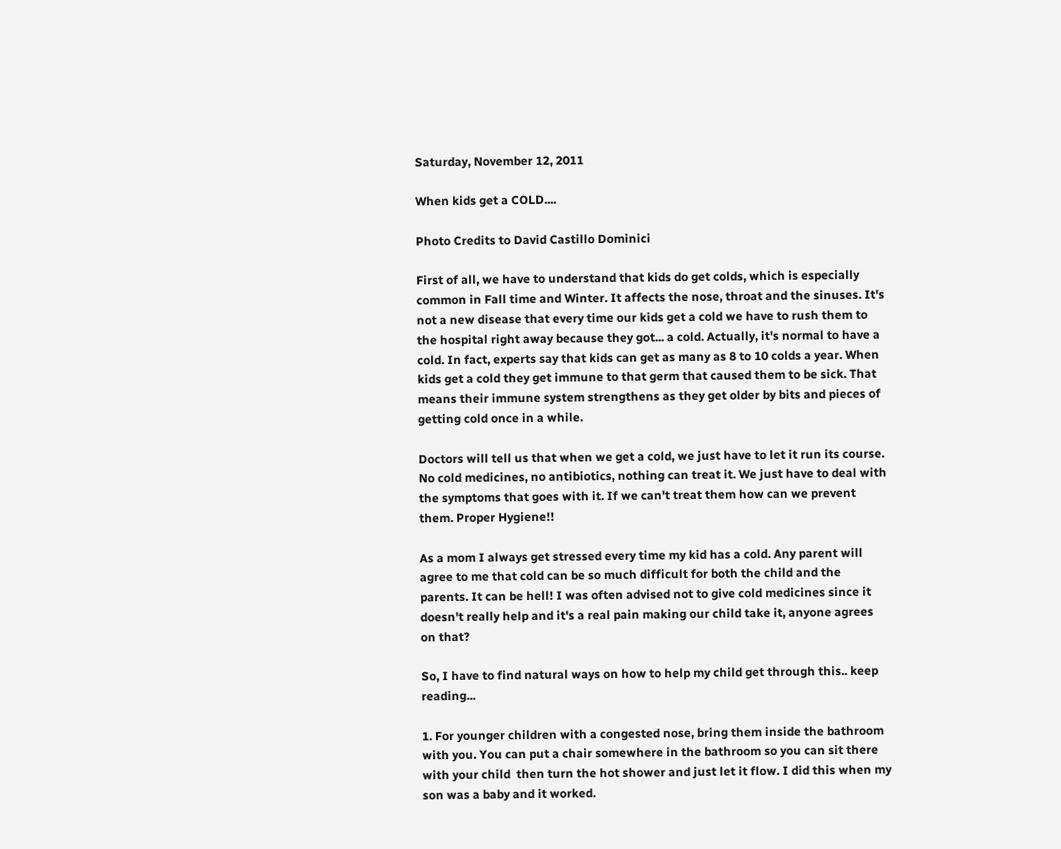Saturday, November 12, 2011

When kids get a COLD....

Photo Credits to David Castillo Dominici

First of all, we have to understand that kids do get colds, which is especially common in Fall time and Winter. It affects the nose, throat and the sinuses. It's not a new disease that every time our kids get a cold we have to rush them to the hospital right away because they got... a cold. Actually, it's normal to have a cold. In fact, experts say that kids can get as many as 8 to 10 colds a year. When kids get a cold they get immune to that germ that caused them to be sick. That means their immune system strengthens as they get older by bits and pieces of getting cold once in a while.

Doctors will tell us that when we get a cold, we just have to let it run its course. No cold medicines, no antibiotics, nothing can treat it. We just have to deal with the symptoms that goes with it. If we can't treat them how can we prevent them. Proper Hygiene!!

As a mom I always get stressed every time my kid has a cold. Any parent will agree to me that cold can be so much difficult for both the child and the parents. It can be hell! I was often advised not to give cold medicines since it doesn't really help and it's a real pain making our child take it, anyone agrees on that?

So, I have to find natural ways on how to help my child get through this.. keep reading...

1. For younger children with a congested nose, bring them inside the bathroom with you. You can put a chair somewhere in the bathroom so you can sit there with your child  then turn the hot shower and just let it flow. I did this when my son was a baby and it worked.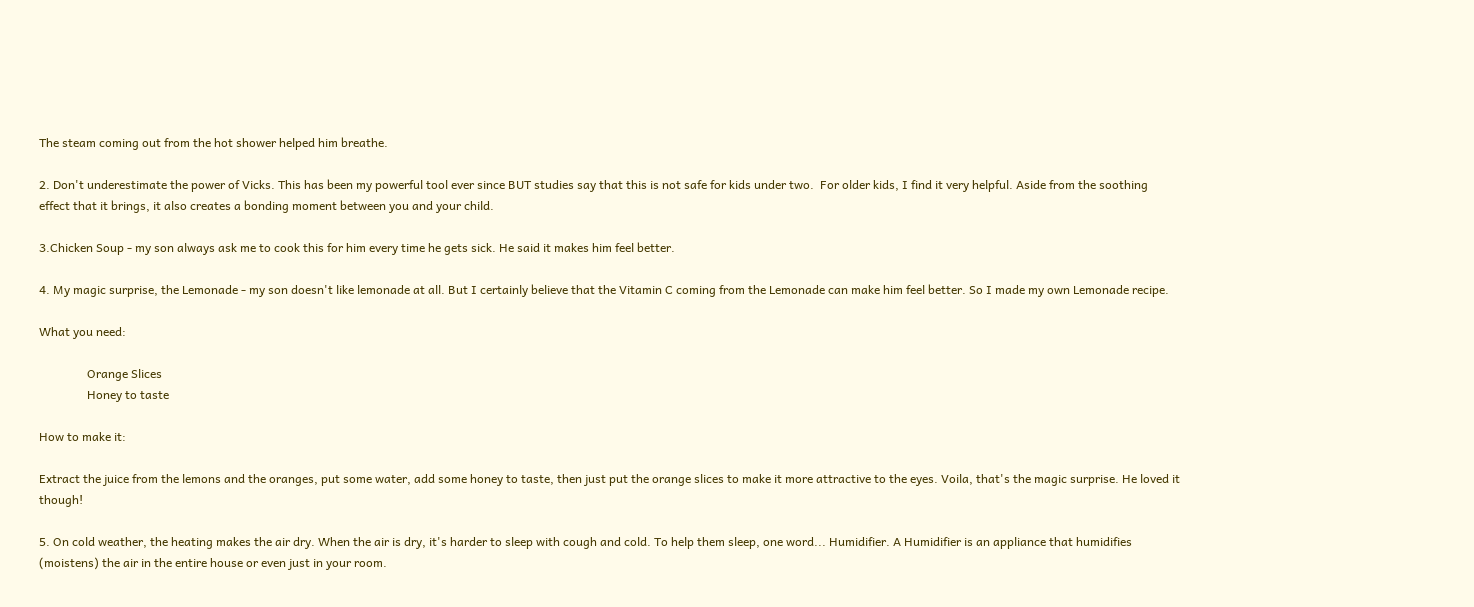The steam coming out from the hot shower helped him breathe.

2. Don't underestimate the power of Vicks. This has been my powerful tool ever since BUT studies say that this is not safe for kids under two.  For older kids, I find it very helpful. Aside from the soothing effect that it brings, it also creates a bonding moment between you and your child.

3.Chicken Soup - my son always ask me to cook this for him every time he gets sick. He said it makes him feel better.

4. My magic surprise, the Lemonade - my son doesn't like lemonade at all. But I certainly believe that the Vitamin C coming from the Lemonade can make him feel better. So I made my own Lemonade recipe.

What you need:

                Orange Slices
                Honey to taste

How to make it:

Extract the juice from the lemons and the oranges, put some water, add some honey to taste, then just put the orange slices to make it more attractive to the eyes. Voila, that's the magic surprise. He loved it though!

5. On cold weather, the heating makes the air dry. When the air is dry, it's harder to sleep with cough and cold. To help them sleep, one word... Humidifier. A Humidifier is an appliance that humidifies (moistens) the air in the entire house or even just in your room.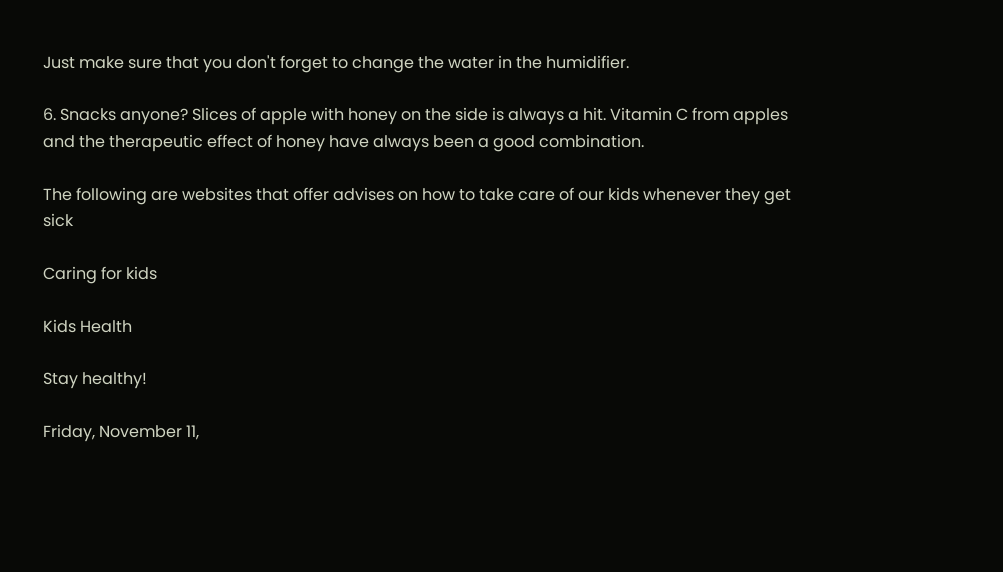Just make sure that you don't forget to change the water in the humidifier.

6. Snacks anyone? Slices of apple with honey on the side is always a hit. Vitamin C from apples and the therapeutic effect of honey have always been a good combination.

The following are websites that offer advises on how to take care of our kids whenever they get sick

Caring for kids

Kids Health

Stay healthy!

Friday, November 11,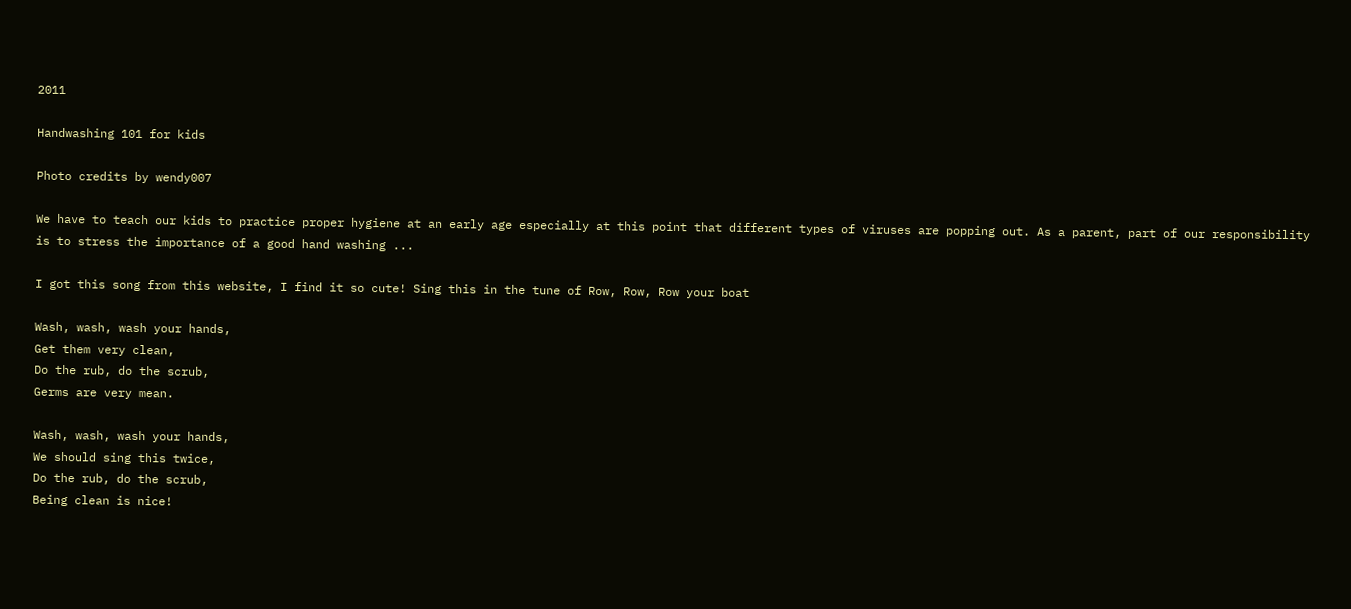2011

Handwashing 101 for kids

Photo credits by wendy007

We have to teach our kids to practice proper hygiene at an early age especially at this point that different types of viruses are popping out. As a parent, part of our responsibility is to stress the importance of a good hand washing ...

I got this song from this website, I find it so cute! Sing this in the tune of Row, Row, Row your boat

Wash, wash, wash your hands,
Get them very clean,
Do the rub, do the scrub,
Germs are very mean.

Wash, wash, wash your hands,
We should sing this twice,
Do the rub, do the scrub,
Being clean is nice!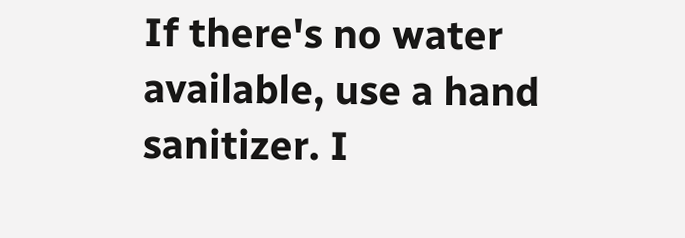If there's no water available, use a hand sanitizer. I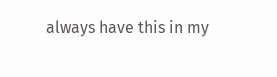always have this in my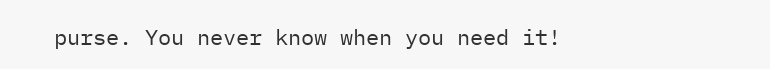purse. You never know when you need it!